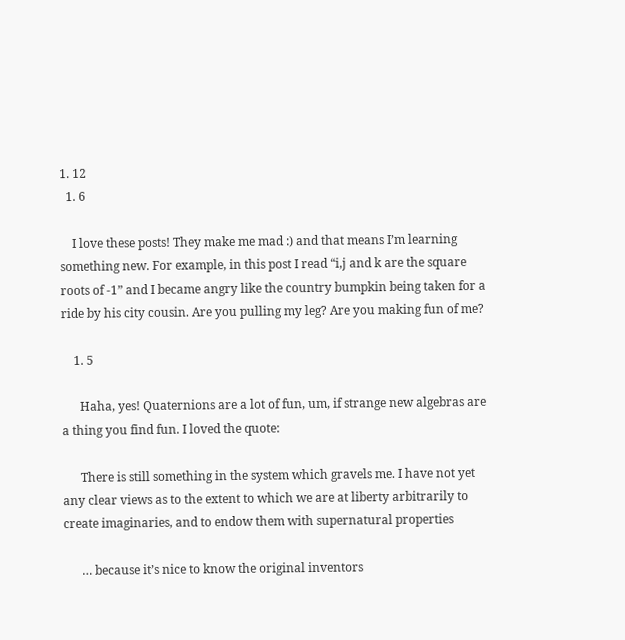1. 12
  1. 6

    I love these posts! They make me mad :) and that means I’m learning something new. For example, in this post I read “i,j and k are the square roots of -1” and I became angry like the country bumpkin being taken for a ride by his city cousin. Are you pulling my leg? Are you making fun of me?

    1. 5

      Haha, yes! Quaternions are a lot of fun, um, if strange new algebras are a thing you find fun. I loved the quote:

      There is still something in the system which gravels me. I have not yet any clear views as to the extent to which we are at liberty arbitrarily to create imaginaries, and to endow them with supernatural properties

      … because it’s nice to know the original inventors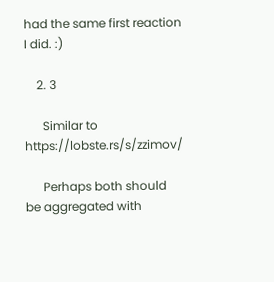had the same first reaction I did. :)

    2. 3

      Similar to https://lobste.rs/s/zzimov/

      Perhaps both should be aggregated with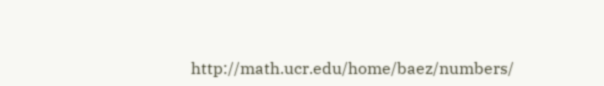http://math.ucr.edu/home/baez/numbers/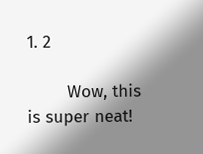1. 2

        Wow, this is super neat!